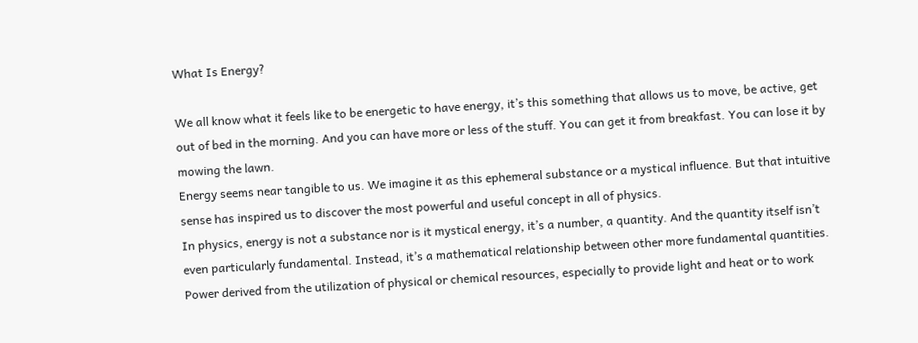What Is Energy?

We all know what it feels like to be energetic to have energy, it’s this something that allows us to move, be active, get out of bed in the morning. And you can have more or less of the stuff. You can get it from breakfast. You can lose it by mowing the lawn.
Energy seems near tangible to us. We imagine it as this ephemeral substance or a mystical influence. But that intuitive sense has inspired us to discover the most powerful and useful concept in all of physics.
In physics, energy is not a substance nor is it mystical energy, it’s a number, a quantity. And the quantity itself isn’t even particularly fundamental. Instead, it’s a mathematical relationship between other more fundamental quantities.
Power derived from the utilization of physical or chemical resources, especially to provide light and heat or to work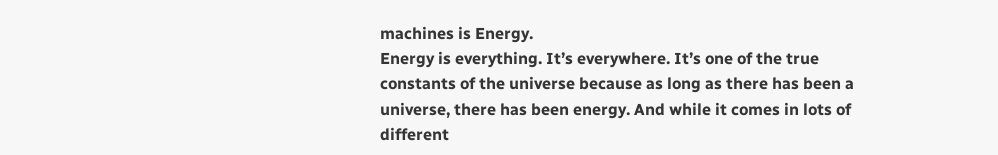machines is Energy.
Energy is everything. It’s everywhere. It’s one of the true constants of the universe because as long as there has been a universe, there has been energy. And while it comes in lots of different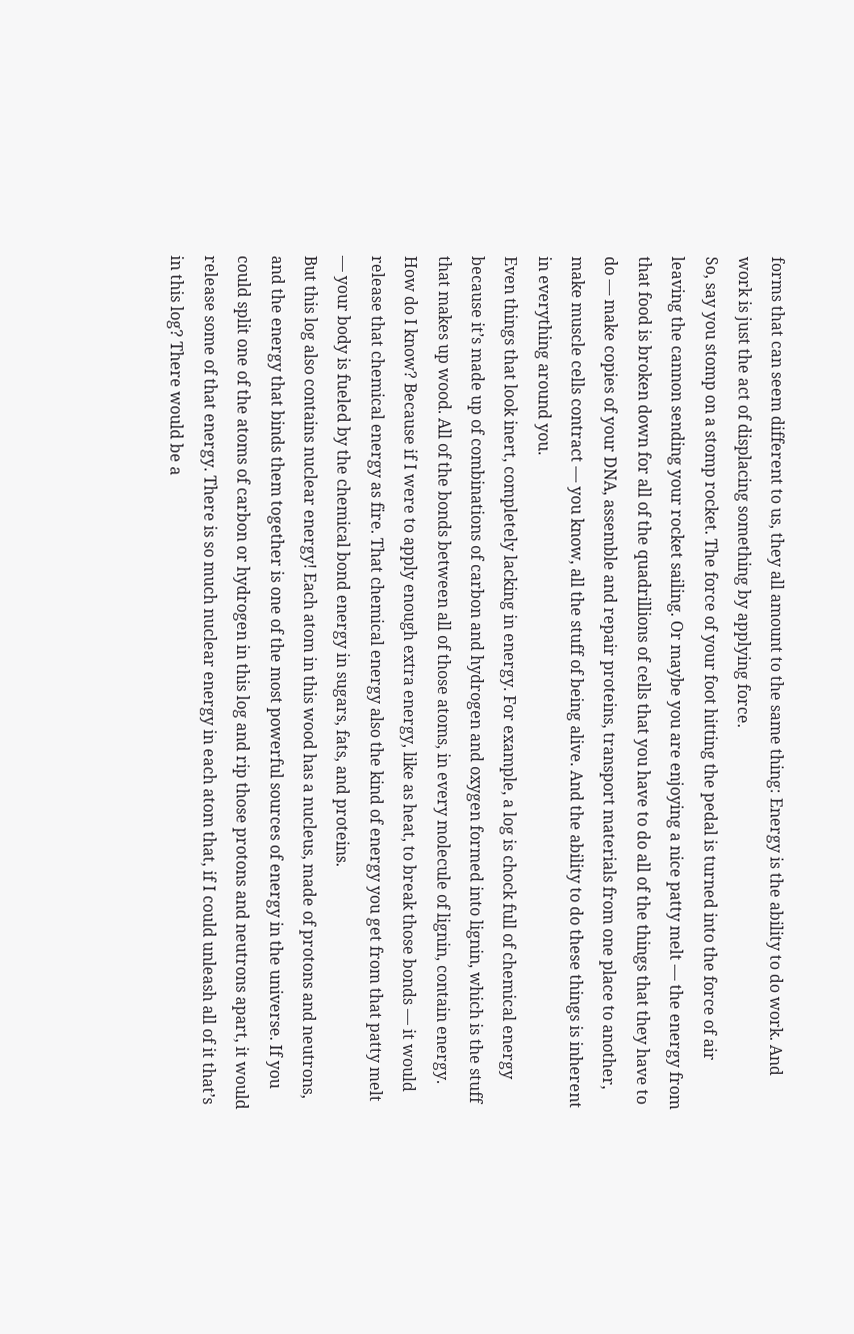forms that can seem different to us, they all amount to the same thing: Energy is the ability to do work. And work is just the act of displacing something by applying force.
So, say you stomp on a stomp rocket. The force of your foot hitting the pedal is turned into the force of air leaving the cannon sending your rocket sailing. Or maybe you are enjoying a nice patty melt — the energy from that food is broken down for all of the quadrillions of cells that you have to do all of the things that they have to do — make copies of your DNA, assemble and repair proteins, transport materials from one place to another, make muscle cells contract — you know, all the stuff of being alive. And the ability to do these things is inherent in everything around you.
Even things that look inert, completely lacking in energy. For example, a log is chock full of chemical energy because it’s made up of combinations of carbon and hydrogen and oxygen formed into lignin, which is the stuff that makes up wood. All of the bonds between all of those atoms, in every molecule of lignin, contain energy.
How do I know? Because if I were to apply enough extra energy, like as heat, to break those bonds — it would release that chemical energy as fire. That chemical energy also the kind of energy you get from that patty melt — your body is fueled by the chemical bond energy in sugars, fats, and proteins.
But this log also contains nuclear energy! Each atom in this wood has a nucleus, made of protons and neutrons, and the energy that binds them together is one of the most powerful sources of energy in the universe. If you could split one of the atoms of carbon or hydrogen in this log and rip those protons and neutrons apart, it would release some of that energy. There is so much nuclear energy in each atom that, if I could unleash all of it that’s in this log? There would be a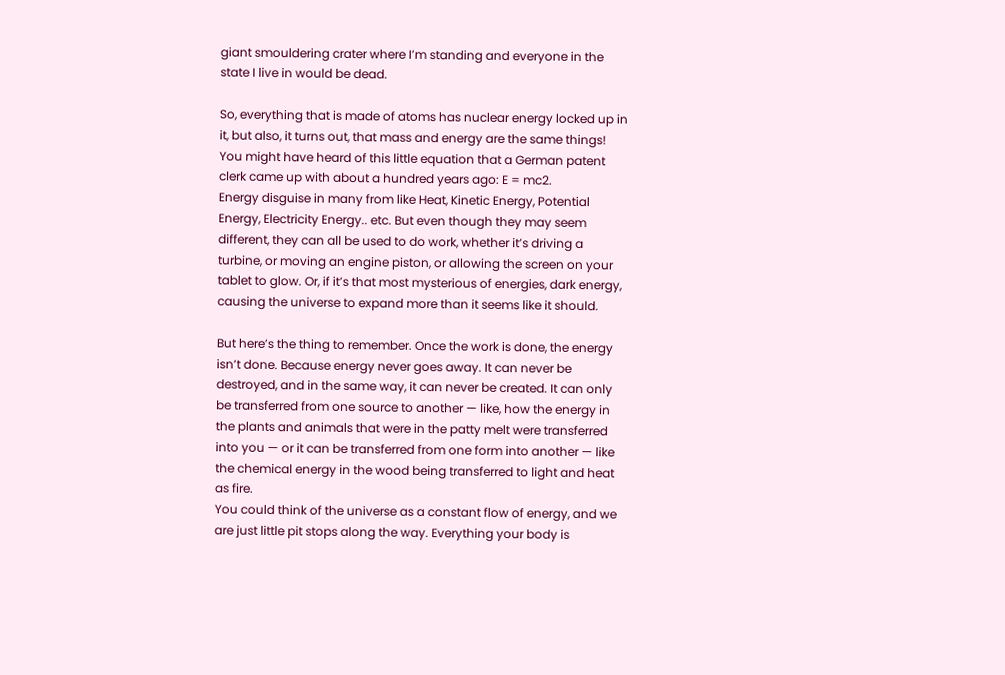giant smouldering crater where I’m standing and everyone in the state I live in would be dead.

So, everything that is made of atoms has nuclear energy locked up in it, but also, it turns out, that mass and energy are the same things! You might have heard of this little equation that a German patent clerk came up with about a hundred years ago: E = mc2.
Energy disguise in many from like Heat, Kinetic Energy, Potential Energy, Electricity Energy.. etc. But even though they may seem different, they can all be used to do work, whether it’s driving a turbine, or moving an engine piston, or allowing the screen on your tablet to glow. Or, if it’s that most mysterious of energies, dark energy, causing the universe to expand more than it seems like it should.

But here’s the thing to remember. Once the work is done, the energy isn’t done. Because energy never goes away. It can never be destroyed, and in the same way, it can never be created. It can only be transferred from one source to another — like, how the energy in the plants and animals that were in the patty melt were transferred into you — or it can be transferred from one form into another — like the chemical energy in the wood being transferred to light and heat as fire.
You could think of the universe as a constant flow of energy, and we are just little pit stops along the way. Everything your body is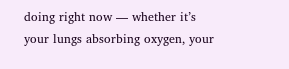doing right now — whether it’s your lungs absorbing oxygen, your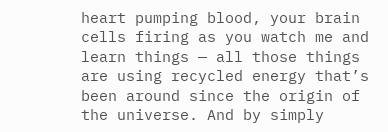heart pumping blood, your brain cells firing as you watch me and learn things — all those things are using recycled energy that’s been around since the origin of the universe. And by simply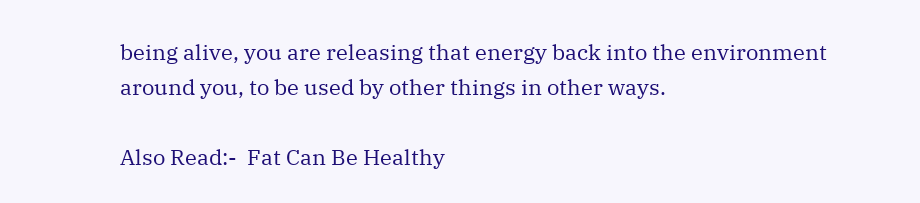being alive, you are releasing that energy back into the environment around you, to be used by other things in other ways.

Also Read:-  Fat Can Be Healthy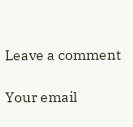Leave a comment

Your email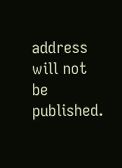address will not be published.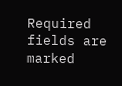Required fields are marked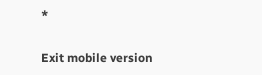*

Exit mobile version